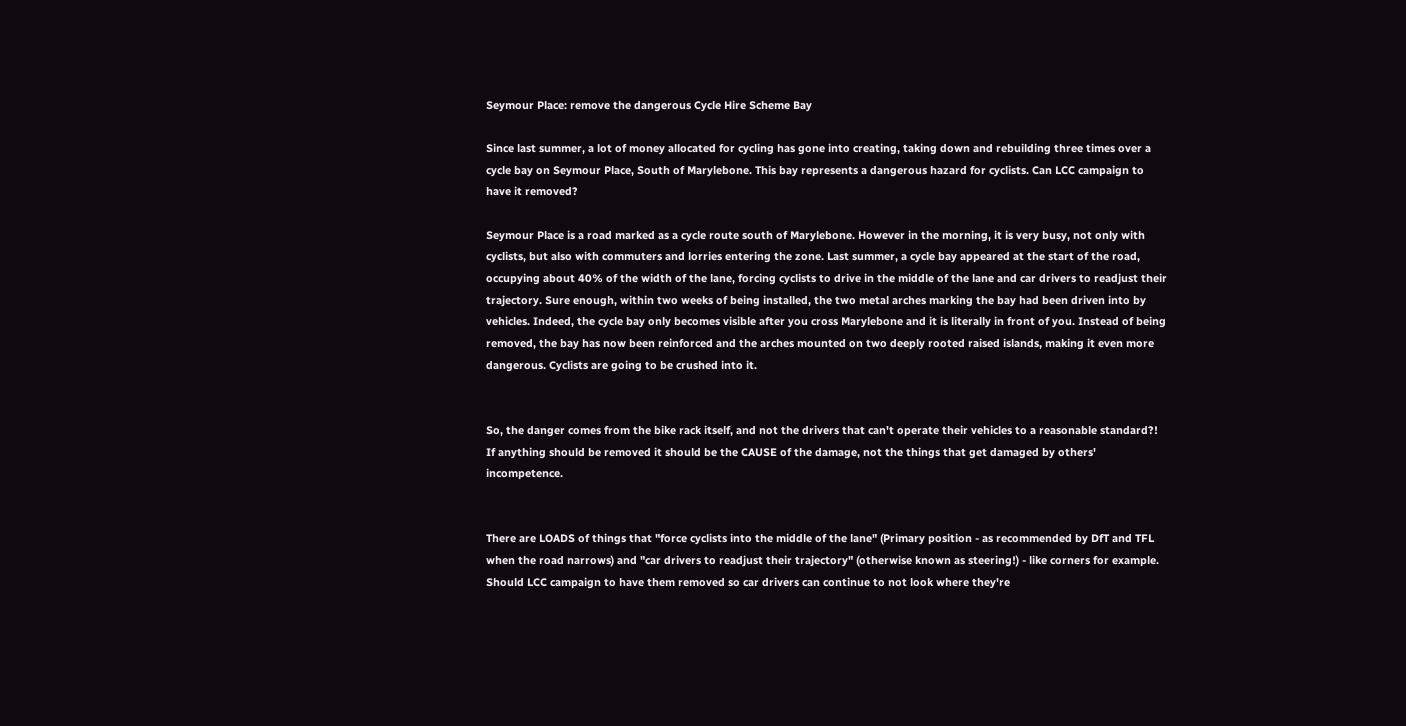Seymour Place: remove the dangerous Cycle Hire Scheme Bay

Since last summer, a lot of money allocated for cycling has gone into creating, taking down and rebuilding three times over a cycle bay on Seymour Place, South of Marylebone. This bay represents a dangerous hazard for cyclists. Can LCC campaign to have it removed?

Seymour Place is a road marked as a cycle route south of Marylebone. However in the morning, it is very busy, not only with cyclists, but also with commuters and lorries entering the zone. Last summer, a cycle bay appeared at the start of the road, occupying about 40% of the width of the lane, forcing cyclists to drive in the middle of the lane and car drivers to readjust their trajectory. Sure enough, within two weeks of being installed, the two metal arches marking the bay had been driven into by vehicles. Indeed, the cycle bay only becomes visible after you cross Marylebone and it is literally in front of you. Instead of being removed, the bay has now been reinforced and the arches mounted on two deeply rooted raised islands, making it even more dangerous. Cyclists are going to be crushed into it.


So, the danger comes from the bike rack itself, and not the drivers that can't operate their vehicles to a reasonable standard?! If anything should be removed it should be the CAUSE of the damage, not the things that get damaged by others' incompetence.


There are LOADS of things that "force cyclists into the middle of the lane" (Primary position - as recommended by DfT and TFL when the road narrows) and "car drivers to readjust their trajectory" (otherwise known as steering!) - like corners for example. Should LCC campaign to have them removed so car drivers can continue to not look where they're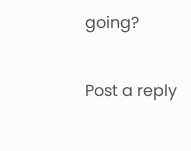going?

Post a reply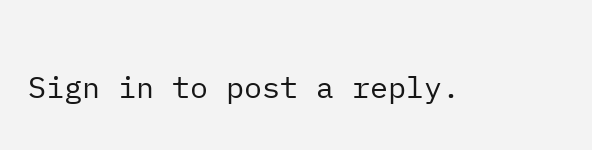Sign in to post a reply.